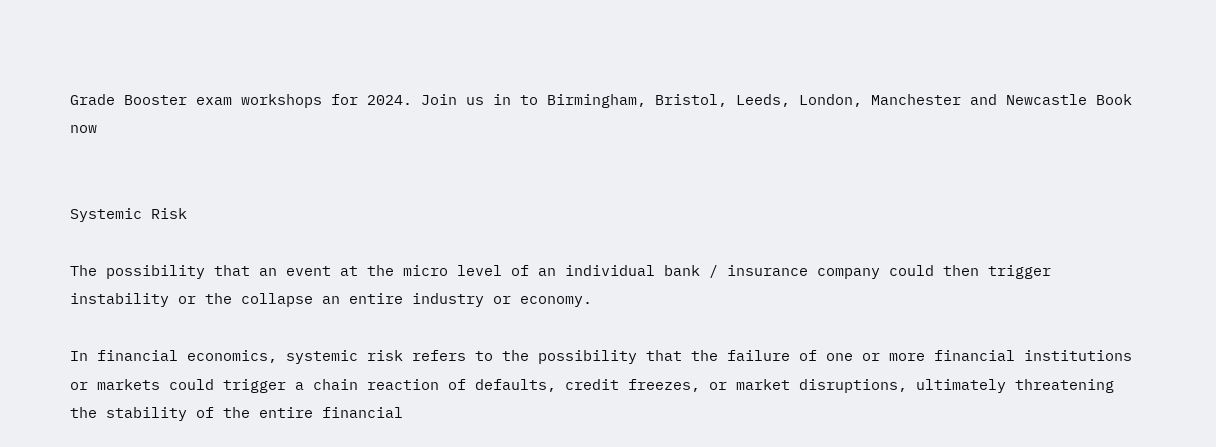Grade Booster exam workshops for 2024. Join us in to Birmingham, Bristol, Leeds, London, Manchester and Newcastle Book now


Systemic Risk

The possibility that an event at the micro level of an individual bank / insurance company could then trigger instability or the collapse an entire industry or economy.

In financial economics, systemic risk refers to the possibility that the failure of one or more financial institutions or markets could trigger a chain reaction of defaults, credit freezes, or market disruptions, ultimately threatening the stability of the entire financial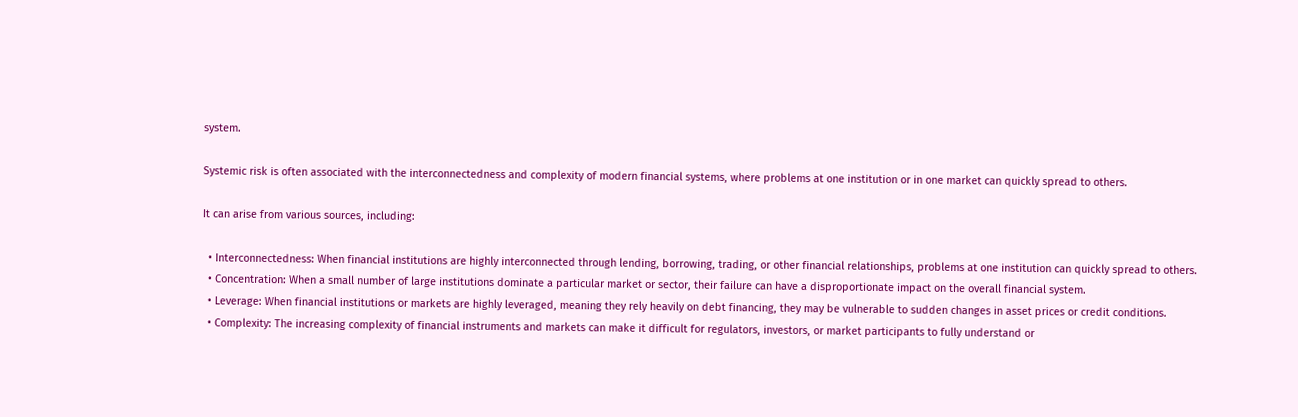system.

Systemic risk is often associated with the interconnectedness and complexity of modern financial systems, where problems at one institution or in one market can quickly spread to others.

It can arise from various sources, including:

  • Interconnectedness: When financial institutions are highly interconnected through lending, borrowing, trading, or other financial relationships, problems at one institution can quickly spread to others.
  • Concentration: When a small number of large institutions dominate a particular market or sector, their failure can have a disproportionate impact on the overall financial system.
  • Leverage: When financial institutions or markets are highly leveraged, meaning they rely heavily on debt financing, they may be vulnerable to sudden changes in asset prices or credit conditions.
  • Complexity: The increasing complexity of financial instruments and markets can make it difficult for regulators, investors, or market participants to fully understand or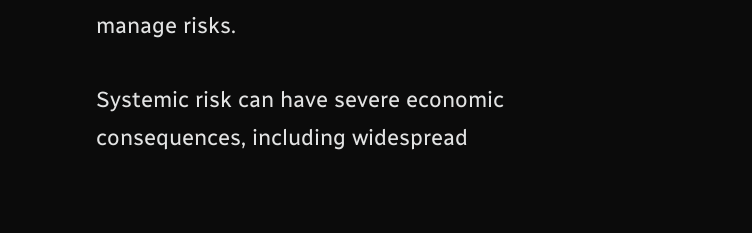manage risks.

Systemic risk can have severe economic consequences, including widespread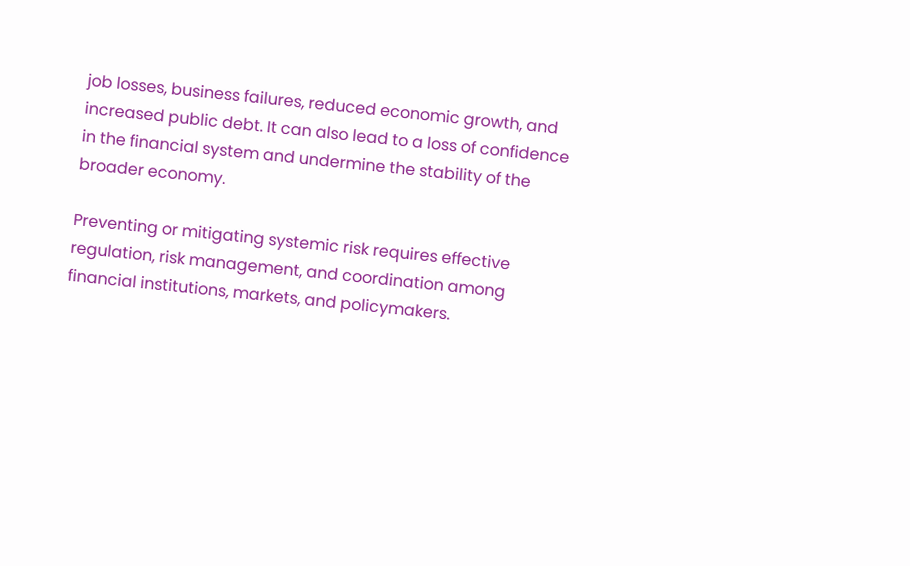job losses, business failures, reduced economic growth, and increased public debt. It can also lead to a loss of confidence in the financial system and undermine the stability of the broader economy.

Preventing or mitigating systemic risk requires effective regulation, risk management, and coordination among financial institutions, markets, and policymakers.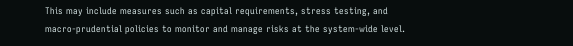This may include measures such as capital requirements, stress testing, and macro-prudential policies to monitor and manage risks at the system-wide level.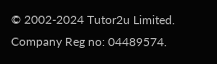© 2002-2024 Tutor2u Limited. Company Reg no: 04489574.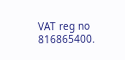VAT reg no 816865400.